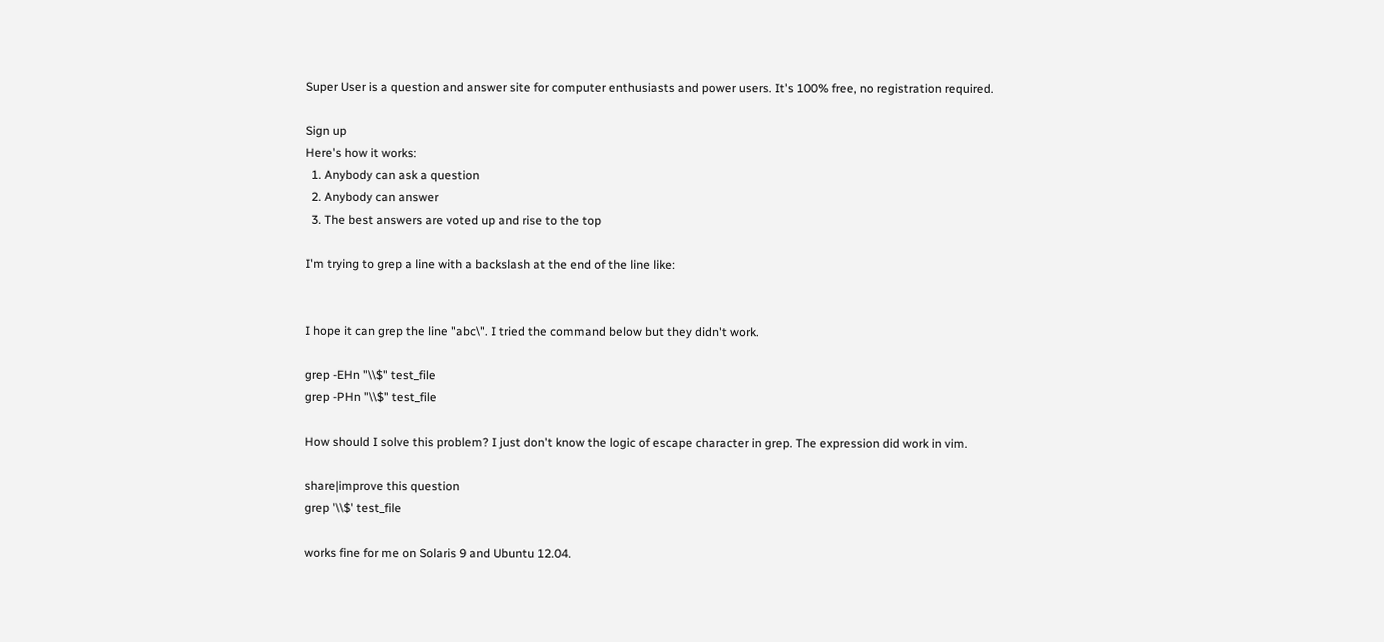Super User is a question and answer site for computer enthusiasts and power users. It's 100% free, no registration required.

Sign up
Here's how it works:
  1. Anybody can ask a question
  2. Anybody can answer
  3. The best answers are voted up and rise to the top

I'm trying to grep a line with a backslash at the end of the line like:


I hope it can grep the line "abc\". I tried the command below but they didn't work.

grep -EHn "\\$" test_file
grep -PHn "\\$" test_file

How should I solve this problem? I just don't know the logic of escape character in grep. The expression did work in vim.

share|improve this question
grep '\\$' test_file

works fine for me on Solaris 9 and Ubuntu 12.04.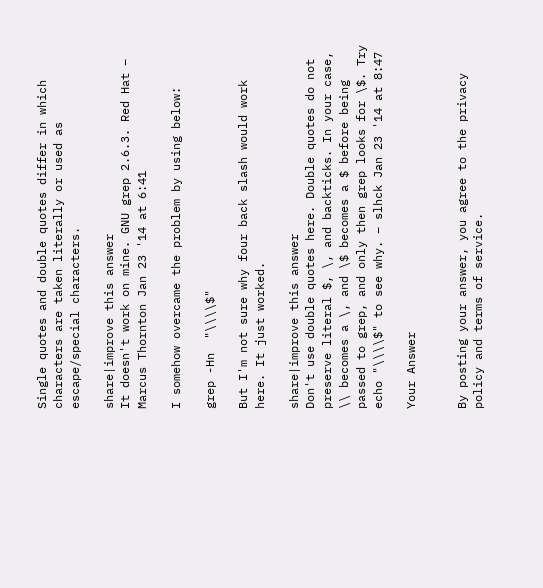Single quotes and double quotes differ in which characters are taken literally or used as escape/special characters.

share|improve this answer
It doesn't work on mine. GNU grep 2.6.3. Red Hat – Marcus Thornton Jan 23 '14 at 6:41

I somehow overcame the problem by using below:

grep -Hn  "\\\\$"

But I'm not sure why four back slash would work here. It just worked.

share|improve this answer
Don't use double quotes here. Double quotes do not preserve literal $, \, and backticks. In your case, \\ becomes a \, and \$ becomes a $ before being passed to grep, and only then grep looks for \$. Try echo "\\\\$" to see why. – slhck Jan 23 '14 at 8:47

Your Answer


By posting your answer, you agree to the privacy policy and terms of service.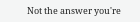Not the answer you're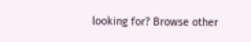looking for? Browse other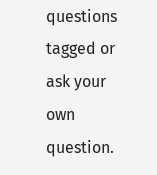questions tagged or ask your own question.